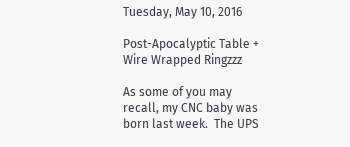Tuesday, May 10, 2016

Post-Apocalyptic Table + Wire Wrapped Ringzzz

As some of you may recall, my CNC baby was born last week.  The UPS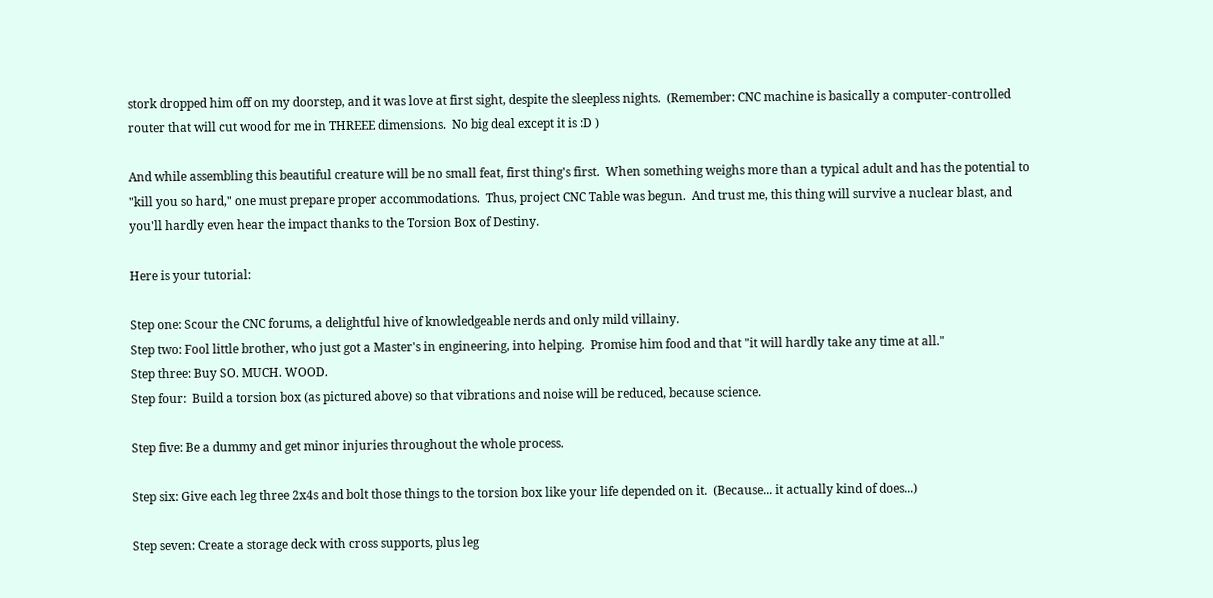stork dropped him off on my doorstep, and it was love at first sight, despite the sleepless nights.  (Remember: CNC machine is basically a computer-controlled router that will cut wood for me in THREEE dimensions.  No big deal except it is :D )

And while assembling this beautiful creature will be no small feat, first thing's first.  When something weighs more than a typical adult and has the potential to "kill you so hard," one must prepare proper accommodations.  Thus, project CNC Table was begun.  And trust me, this thing will survive a nuclear blast, and you'll hardly even hear the impact thanks to the Torsion Box of Destiny.

Here is your tutorial:

Step one: Scour the CNC forums, a delightful hive of knowledgeable nerds and only mild villainy.
Step two: Fool little brother, who just got a Master's in engineering, into helping.  Promise him food and that "it will hardly take any time at all."
Step three: Buy SO. MUCH. WOOD.
Step four:  Build a torsion box (as pictured above) so that vibrations and noise will be reduced, because science.

Step five: Be a dummy and get minor injuries throughout the whole process.

Step six: Give each leg three 2x4s and bolt those things to the torsion box like your life depended on it.  (Because... it actually kind of does...)

Step seven: Create a storage deck with cross supports, plus leg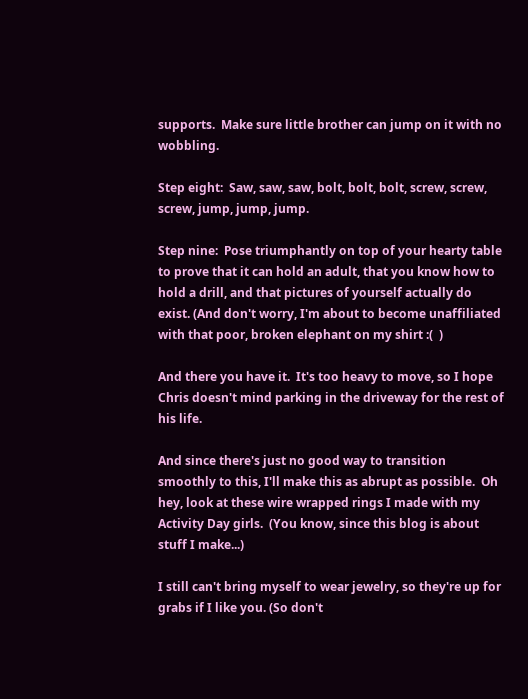supports.  Make sure little brother can jump on it with no wobbling.

Step eight:  Saw, saw, saw, bolt, bolt, bolt, screw, screw, screw, jump, jump, jump.

Step nine:  Pose triumphantly on top of your hearty table to prove that it can hold an adult, that you know how to hold a drill, and that pictures of yourself actually do exist. (And don't worry, I'm about to become unaffiliated with that poor, broken elephant on my shirt :(  )

And there you have it.  It's too heavy to move, so I hope Chris doesn't mind parking in the driveway for the rest of his life.

And since there's just no good way to transition smoothly to this, I'll make this as abrupt as possible.  Oh hey, look at these wire wrapped rings I made with my Activity Day girls.  (You know, since this blog is about stuff I make...)

I still can't bring myself to wear jewelry, so they're up for grabs if I like you. (So don't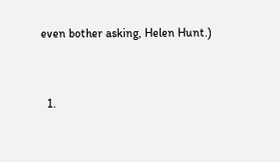even bother asking, Helen Hunt.)


  1.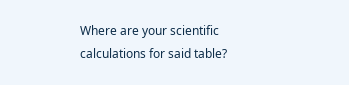Where are your scientific calculations for said table?